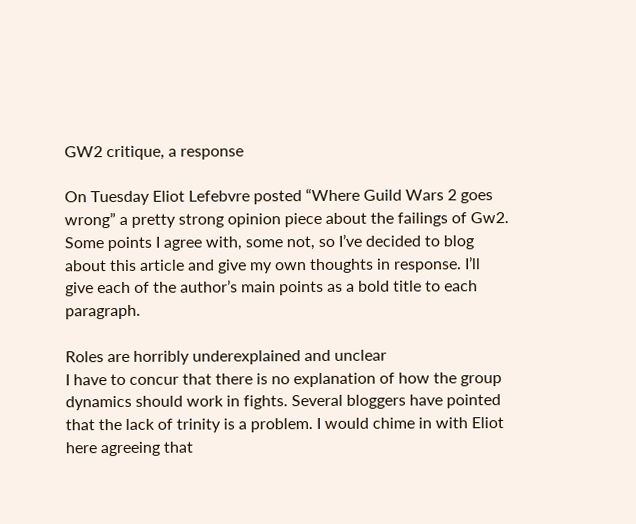GW2 critique, a response

On Tuesday Eliot Lefebvre posted “Where Guild Wars 2 goes wrong” a pretty strong opinion piece about the failings of Gw2. Some points I agree with, some not, so I’ve decided to blog about this article and give my own thoughts in response. I’ll give each of the author’s main points as a bold title to each paragraph.

Roles are horribly underexplained and unclear
I have to concur that there is no explanation of how the group dynamics should work in fights. Several bloggers have pointed that the lack of trinity is a problem. I would chime in with Eliot here agreeing that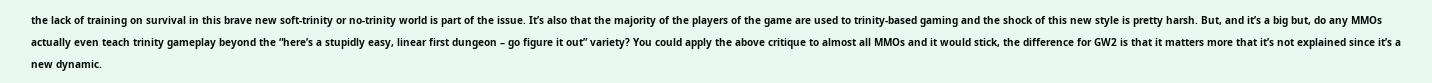the lack of training on survival in this brave new soft-trinity or no-trinity world is part of the issue. It’s also that the majority of the players of the game are used to trinity-based gaming and the shock of this new style is pretty harsh. But, and it’s a big but, do any MMOs actually even teach trinity gameplay beyond the “here’s a stupidly easy, linear first dungeon – go figure it out” variety? You could apply the above critique to almost all MMOs and it would stick, the difference for GW2 is that it matters more that it’s not explained since it’s a new dynamic.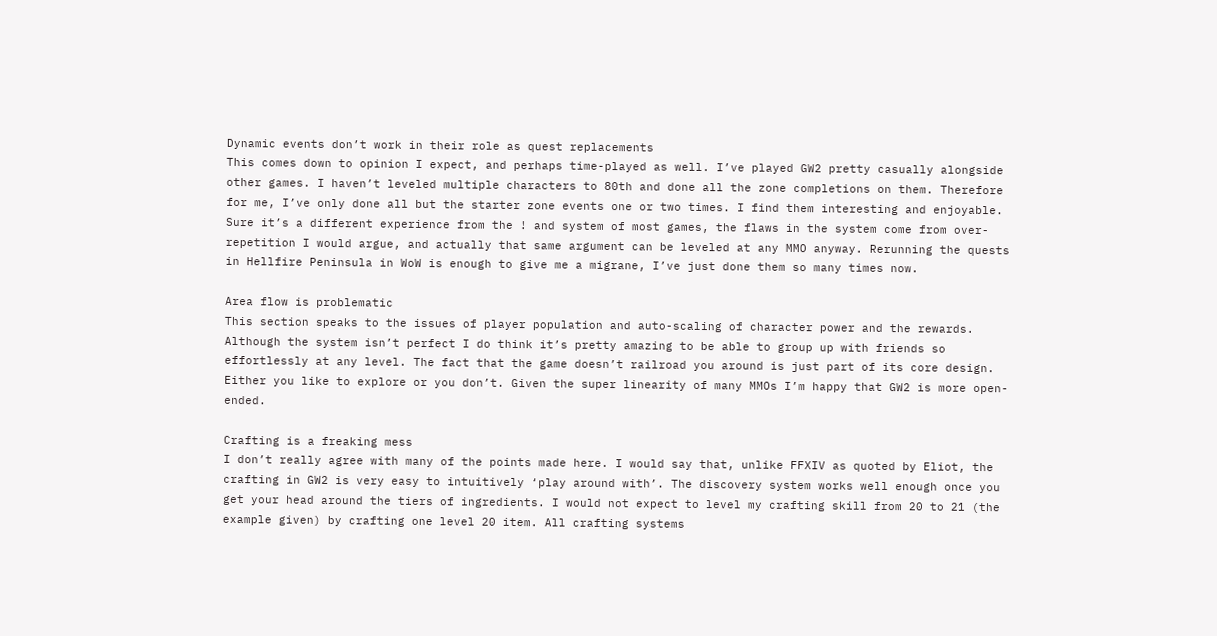Dynamic events don’t work in their role as quest replacements
This comes down to opinion I expect, and perhaps time-played as well. I’ve played GW2 pretty casually alongside other games. I haven’t leveled multiple characters to 80th and done all the zone completions on them. Therefore for me, I’ve only done all but the starter zone events one or two times. I find them interesting and enjoyable. Sure it’s a different experience from the ! and system of most games, the flaws in the system come from over-repetition I would argue, and actually that same argument can be leveled at any MMO anyway. Rerunning the quests in Hellfire Peninsula in WoW is enough to give me a migrane, I’ve just done them so many times now.

Area flow is problematic
This section speaks to the issues of player population and auto-scaling of character power and the rewards. Although the system isn’t perfect I do think it’s pretty amazing to be able to group up with friends so effortlessly at any level. The fact that the game doesn’t railroad you around is just part of its core design. Either you like to explore or you don’t. Given the super linearity of many MMOs I’m happy that GW2 is more open-ended.

Crafting is a freaking mess
I don’t really agree with many of the points made here. I would say that, unlike FFXIV as quoted by Eliot, the crafting in GW2 is very easy to intuitively ‘play around with’. The discovery system works well enough once you get your head around the tiers of ingredients. I would not expect to level my crafting skill from 20 to 21 (the example given) by crafting one level 20 item. All crafting systems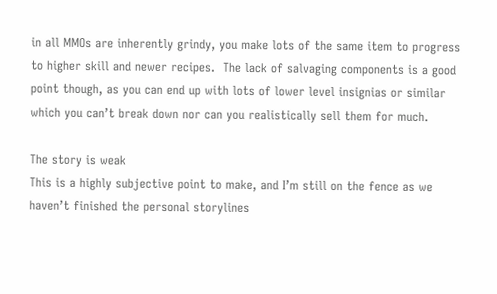in all MMOs are inherently grindy, you make lots of the same item to progress to higher skill and newer recipes.  The lack of salvaging components is a good point though, as you can end up with lots of lower level insignias or similar which you can’t break down nor can you realistically sell them for much.

The story is weak
This is a highly subjective point to make, and I’m still on the fence as we haven’t finished the personal storylines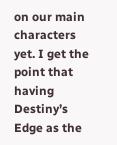on our main characters yet. I get the point that having Destiny’s Edge as the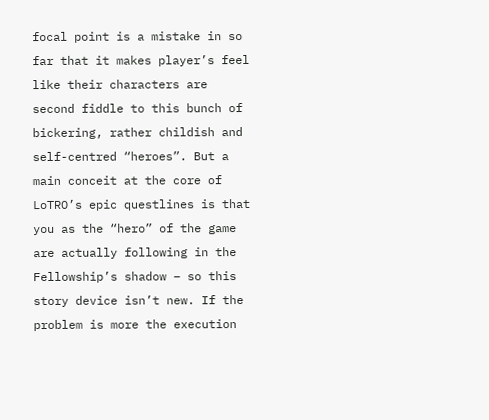focal point is a mistake in so far that it makes player’s feel like their characters are second fiddle to this bunch of bickering, rather childish and self-centred “heroes”. But a main conceit at the core of LoTRO’s epic questlines is that you as the “hero” of the game are actually following in the Fellowship’s shadow – so this story device isn’t new. If the problem is more the execution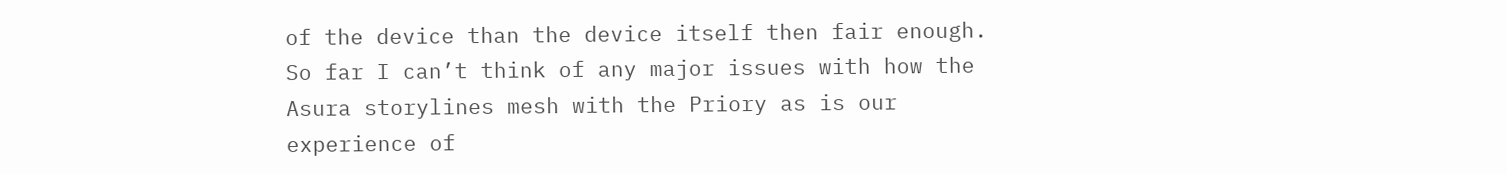of the device than the device itself then fair enough. So far I can’t think of any major issues with how the Asura storylines mesh with the Priory as is our experience of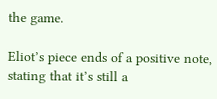the game.

Eliot’s piece ends of a positive note, stating that it’s still a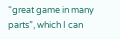“great game in many parts”, which I can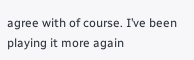agree with of course. I’ve been playing it more again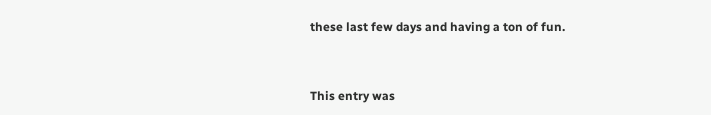these last few days and having a ton of fun.



This entry was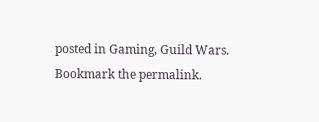posted in Gaming, Guild Wars. Bookmark the permalink.